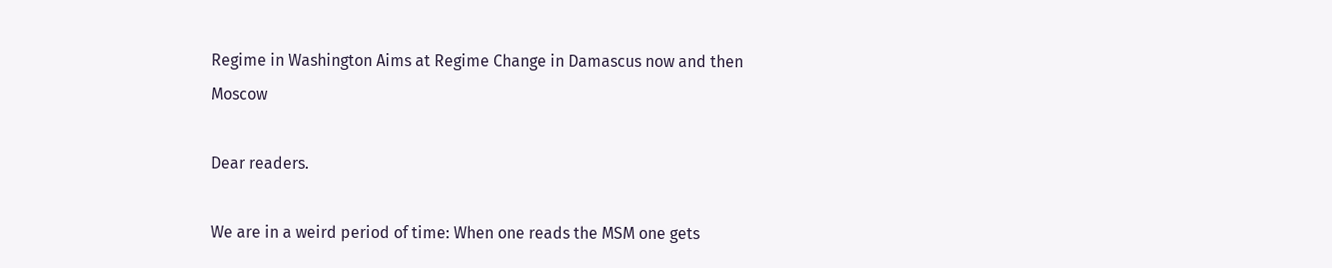Regime in Washington Aims at Regime Change in Damascus now and then Moscow

Dear readers.

We are in a weird period of time: When one reads the MSM one gets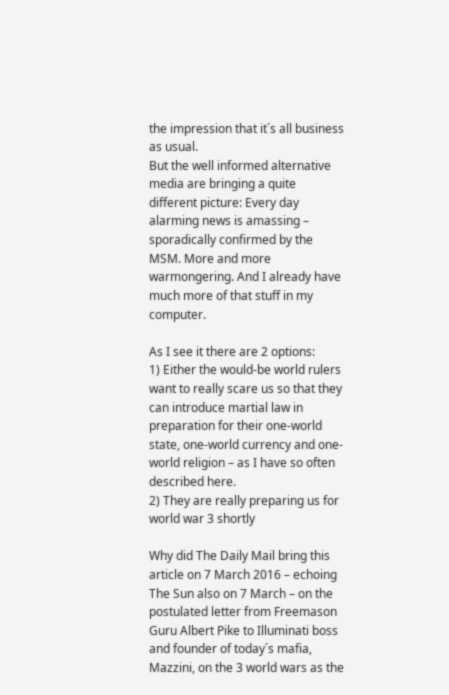the impression that it´s all business as usual.
But the well informed alternative media are bringing a quite different picture: Every day alarming news is amassing – sporadically confirmed by the MSM. More and more warmongering. And I already have much more of that stuff in my computer.

As I see it there are 2 options:
1) Either the would-be world rulers want to really scare us so that they can introduce martial law in preparation for their one-world state, one-world currency and one-world religion – as I have so often described here.
2) They are really preparing us for world war 3 shortly

Why did The Daily Mail bring this article on 7 March 2016 – echoing The Sun also on 7 March – on the postulated letter from Freemason Guru Albert Pike to Illuminati boss and founder of today´s mafia, Mazzini, on the 3 world wars as the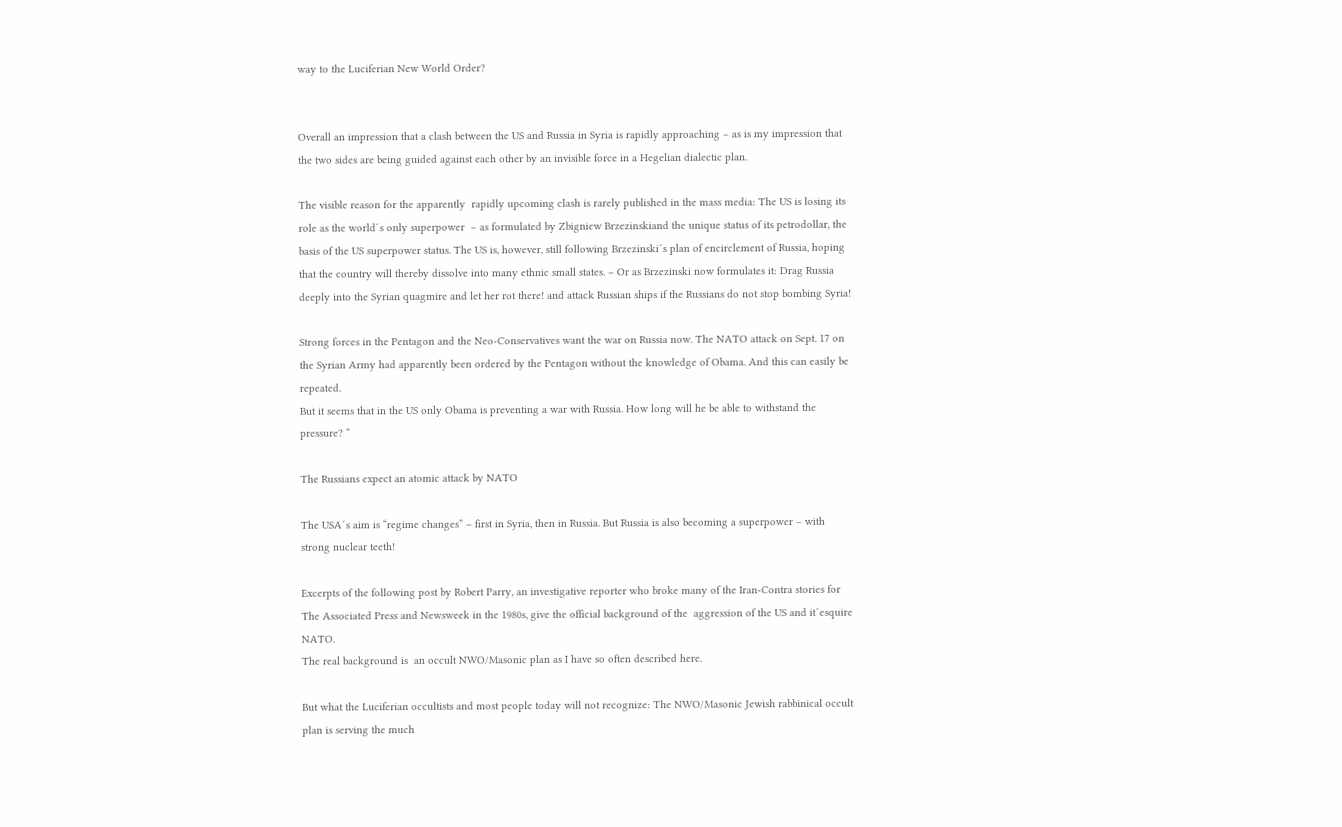way to the Luciferian New World Order?


Overall an impression that a clash between the US and Russia in Syria is rapidly approaching – as is my impression that the two sides are being guided against each other by an invisible force in a Hegelian dialectic plan.

The visible reason for the apparently  rapidly upcoming clash is rarely published in the mass media: The US is losing its role as the world´s only superpower  – as formulated by Zbigniew Brzezinskiand the unique status of its petrodollar, the basis of the US superpower status. The US is, however, still following Brzezinski´s plan of encirclement of Russia, hoping that the country will thereby dissolve into many ethnic small states. – Or as Brzezinski now formulates it: Drag Russia deeply into the Syrian quagmire and let her rot there! and attack Russian ships if the Russians do not stop bombing Syria!

Strong forces in the Pentagon and the Neo-Conservatives want the war on Russia now. The NATO attack on Sept. 17 on the Syrian Army had apparently been ordered by the Pentagon without the knowledge of Obama. And this can easily be repeated.
But it seems that in the US only Obama is preventing a war with Russia. How long will he be able to withstand the pressure? “

The Russians expect an atomic attack by NATO

The USA´s aim is “regime changes” – first in Syria, then in Russia. But Russia is also becoming a superpower – with strong nuclear teeth!

Excerpts of the following post by Robert Parry, an investigative reporter who broke many of the Iran-Contra stories for The Associated Press and Newsweek in the 1980s, give the official background of the  aggression of the US and it´esquire NATO.
The real background is  an occult NWO/Masonic plan as I have so often described here.

But what the Luciferian occultists and most people today will not recognize: The NWO/Masonic Jewish rabbinical occult plan is serving the much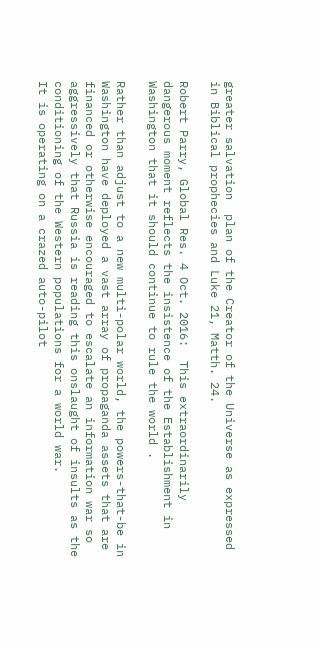greater salvation  plan of the Creator of the Universe as expressed in Biblical prophecies and Luke 21, Matth. 24.

Robert Parry, Global Res. 4 Oct. 2016:  This extraordinarily dangerous moment reflects the insistence of the Establishment in Washington that it should continue to rule the world .

Rather than adjust to a new multi-polar world, the powers-that-be in Washington have deployed a vast array of propaganda assets that are financed or otherwise encouraged to escalate an information war so aggressively that Russia is reading this onslaught of insults as the conditioning of the Western populations for a world war.
It is operating on a crazed auto-pilot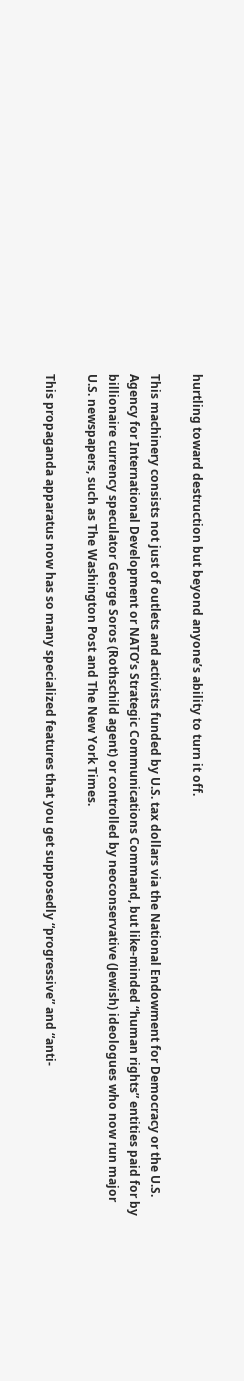hurtling toward destruction but beyond anyone’s ability to turn it off.

This machinery consists not just of outlets and activists funded by U.S. tax dollars via the National Endowment for Democracy or the U.S. Agency for International Development or NATO’s Strategic Communications Command, but like-minded “human rights” entities paid for by billionaire currency speculator George Soros (Rothschild agent) or controlled by neoconservative (Jewish) ideologues who now run major U.S. newspapers, such as The Washington Post and The New York Times.

This propaganda apparatus now has so many specialized features that you get supposedly “progressive” and “anti-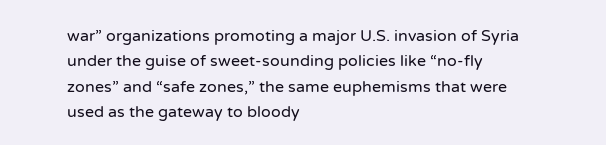war” organizations promoting a major U.S. invasion of Syria under the guise of sweet-sounding policies like “no-fly zones” and “safe zones,” the same euphemisms that were used as the gateway to bloody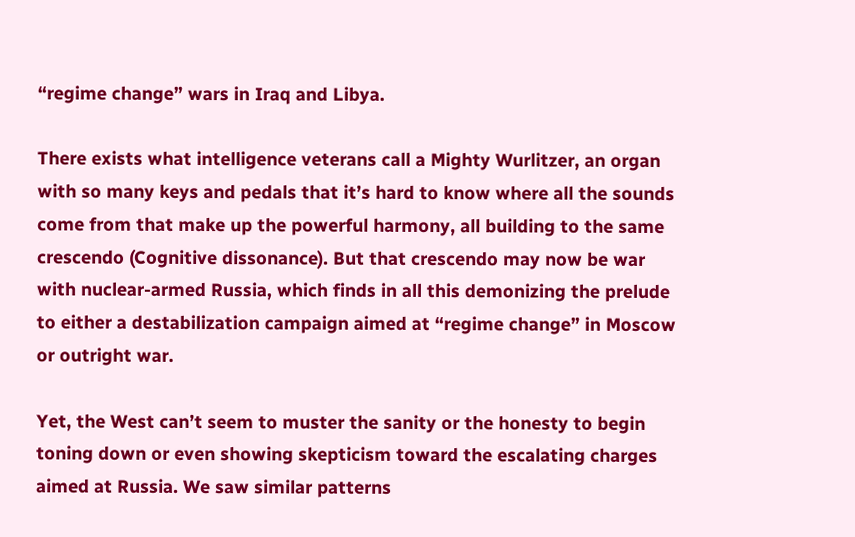“regime change” wars in Iraq and Libya.

There exists what intelligence veterans call a Mighty Wurlitzer, an organ with so many keys and pedals that it’s hard to know where all the sounds come from that make up the powerful harmony, all building to the same crescendo (Cognitive dissonance). But that crescendo may now be war with nuclear-armed Russia, which finds in all this demonizing the prelude to either a destabilization campaign aimed at “regime change” in Moscow or outright war.

Yet, the West can’t seem to muster the sanity or the honesty to begin toning down or even showing skepticism toward the escalating charges aimed at Russia. We saw similar patterns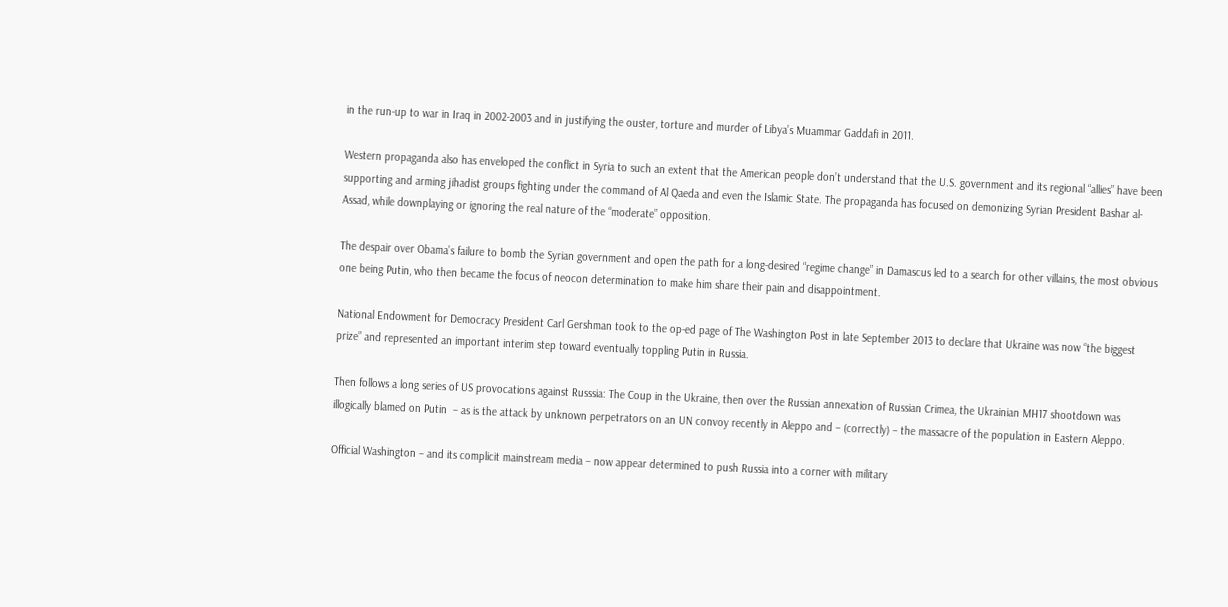in the run-up to war in Iraq in 2002-2003 and in justifying the ouster, torture and murder of Libya’s Muammar Gaddafi in 2011.

Western propaganda also has enveloped the conflict in Syria to such an extent that the American people don’t understand that the U.S. government and its regional “allies” have been supporting and arming jihadist groups fighting under the command of Al Qaeda and even the Islamic State. The propaganda has focused on demonizing Syrian President Bashar al-Assad, while downplaying or ignoring the real nature of the “moderate” opposition.

The despair over Obama’s failure to bomb the Syrian government and open the path for a long-desired “regime change” in Damascus led to a search for other villains, the most obvious one being Putin, who then became the focus of neocon determination to make him share their pain and disappointment.

National Endowment for Democracy President Carl Gershman took to the op-ed page of The Washington Post in late September 2013 to declare that Ukraine was now “the biggest prize” and represented an important interim step toward eventually toppling Putin in Russia.

Then follows a long series of US provocations against Russsia: The Coup in the Ukraine, then over the Russian annexation of Russian Crimea, the Ukrainian MH17 shootdown was illogically blamed on Putin  – as is the attack by unknown perpetrators on an UN convoy recently in Aleppo and – (correctly) – the massacre of the population in Eastern Aleppo.

Official Washington – and its complicit mainstream media – now appear determined to push Russia into a corner with military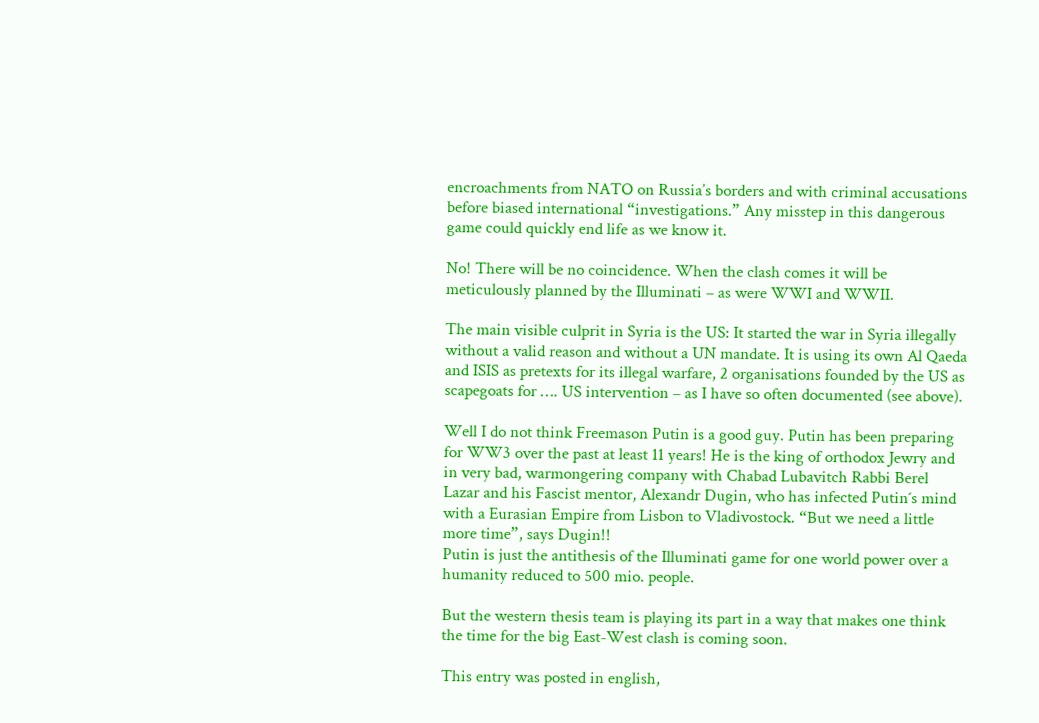encroachments from NATO on Russia’s borders and with criminal accusations before biased international “investigations.” Any misstep in this dangerous game could quickly end life as we know it.

No! There will be no coincidence. When the clash comes it will be meticulously planned by the Illuminati – as were WWI and WWII.

The main visible culprit in Syria is the US: It started the war in Syria illegally without a valid reason and without a UN mandate. It is using its own Al Qaeda and ISIS as pretexts for its illegal warfare, 2 organisations founded by the US as scapegoats for …. US intervention – as I have so often documented (see above).

Well I do not think Freemason Putin is a good guy. Putin has been preparing for WW3 over the past at least 11 years! He is the king of orthodox Jewry and in very bad, warmongering company with Chabad Lubavitch Rabbi Berel Lazar and his Fascist mentor, Alexandr Dugin, who has infected Putin´s mind with a Eurasian Empire from Lisbon to Vladivostock. “But we need a little more time”, says Dugin!!
Putin is just the antithesis of the Illuminati game for one world power over a humanity reduced to 500 mio. people.

But the western thesis team is playing its part in a way that makes one think the time for the big East-West clash is coming soon.

This entry was posted in english,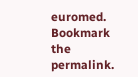euromed. Bookmark the permalink.